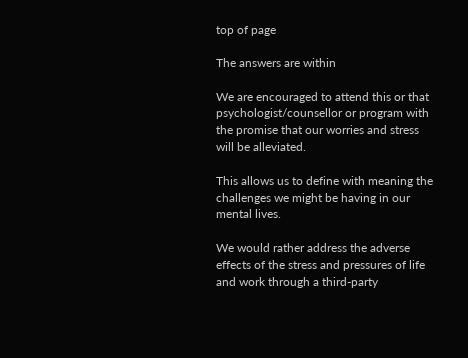top of page

The answers are within

We are encouraged to attend this or that psychologist/counsellor or program with the promise that our worries and stress will be alleviated.

This allows us to define with meaning the challenges we might be having in our mental lives.

We would rather address the adverse effects of the stress and pressures of life and work through a third-party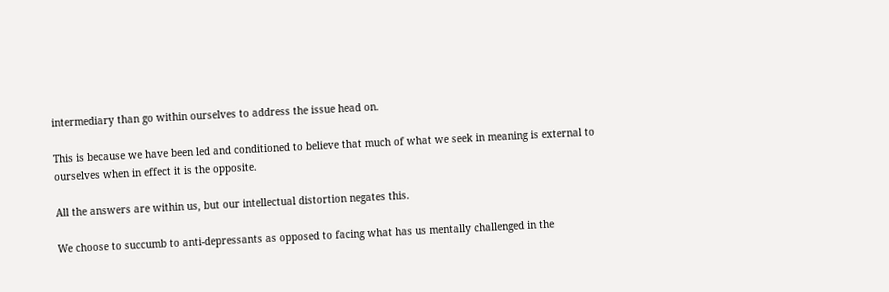intermediary than go within ourselves to address the issue head on.

This is because we have been led and conditioned to believe that much of what we seek in meaning is external to ourselves when in effect it is the opposite.

All the answers are within us, but our intellectual distortion negates this.

We choose to succumb to anti-depressants as opposed to facing what has us mentally challenged in the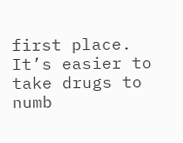first place. It’s easier to take drugs to numb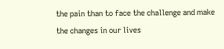the pain than to face the challenge and make the changes in our lives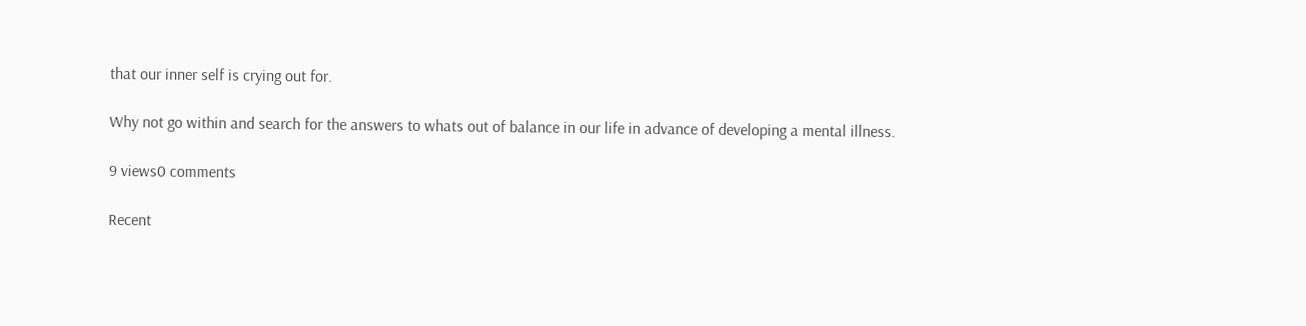that our inner self is crying out for.

Why not go within and search for the answers to whats out of balance in our life in advance of developing a mental illness.

9 views0 comments

Recent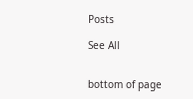Posts

See All


bottom of page